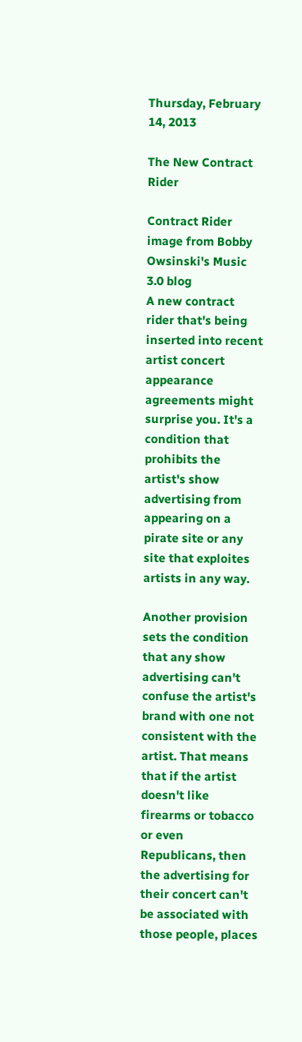Thursday, February 14, 2013

The New Contract Rider

Contract Rider image from Bobby Owsinski's Music 3.0 blog
A new contract rider that's being inserted into recent artist concert appearance agreements might surprise you. It's a condition that prohibits the artist's show advertising from appearing on a pirate site or any site that exploites artists in any way.

Another provision sets the condition that any show advertising can't confuse the artist's brand with one not consistent with the artist. That means that if the artist doesn't like firearms or tobacco or even Republicans, then the advertising for their concert can't be associated with those people, places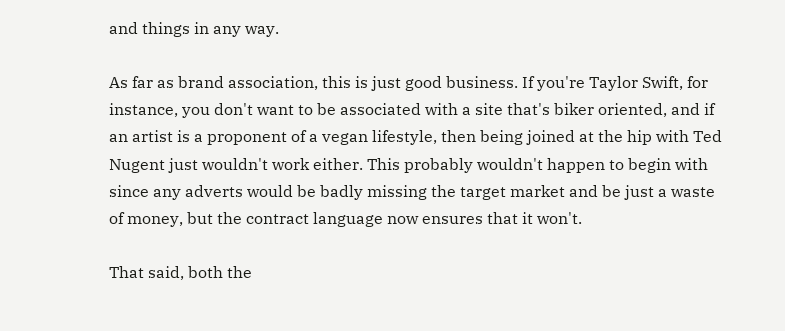and things in any way.

As far as brand association, this is just good business. If you're Taylor Swift, for instance, you don't want to be associated with a site that's biker oriented, and if an artist is a proponent of a vegan lifestyle, then being joined at the hip with Ted Nugent just wouldn't work either. This probably wouldn't happen to begin with since any adverts would be badly missing the target market and be just a waste of money, but the contract language now ensures that it won't.

That said, both the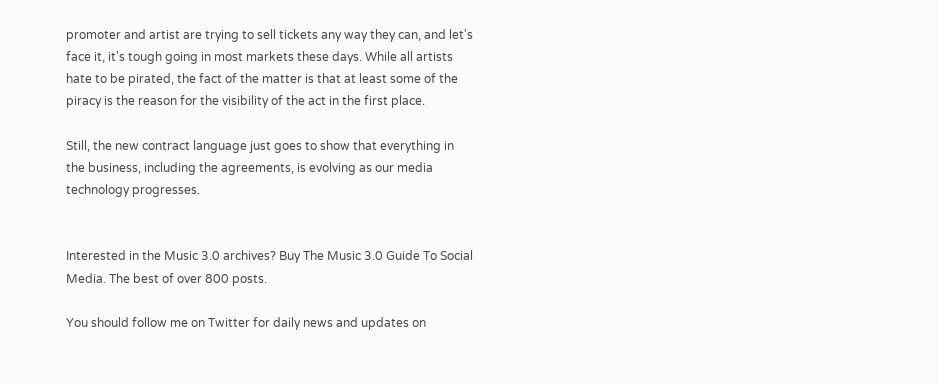promoter and artist are trying to sell tickets any way they can, and let's face it, it's tough going in most markets these days. While all artists hate to be pirated, the fact of the matter is that at least some of the piracy is the reason for the visibility of the act in the first place.

Still, the new contract language just goes to show that everything in the business, including the agreements, is evolving as our media technology progresses.


Interested in the Music 3.0 archives? Buy The Music 3.0 Guide To Social Media. The best of over 800 posts.

You should follow me on Twitter for daily news and updates on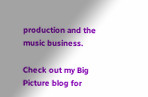production and the music business.

Check out my Big Picture blog for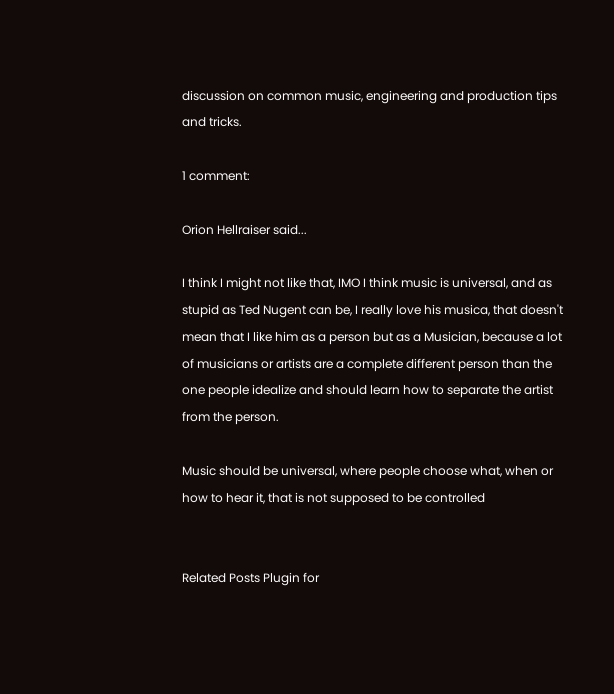discussion on common music, engineering and production tips and tricks.

1 comment:

Orion Hellraiser said...

I think I might not like that, IMO I think music is universal, and as stupid as Ted Nugent can be, I really love his musica, that doesn't mean that I like him as a person but as a Musician, because a lot of musicians or artists are a complete different person than the one people idealize and should learn how to separate the artist from the person.

Music should be universal, where people choose what, when or how to hear it, that is not supposed to be controlled


Related Posts Plugin for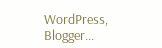WordPress, Blogger...